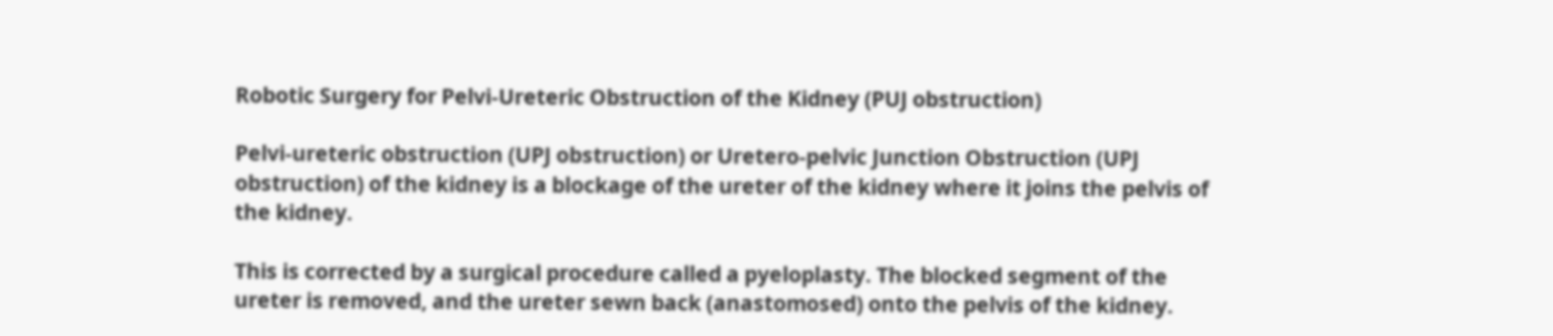Robotic Surgery for Pelvi-Ureteric Obstruction of the Kidney (PUJ obstruction)

Pelvi-ureteric obstruction (UPJ obstruction) or Uretero-pelvic Junction Obstruction (UPJ obstruction) of the kidney is a blockage of the ureter of the kidney where it joins the pelvis of the kidney.

This is corrected by a surgical procedure called a pyeloplasty. The blocked segment of the ureter is removed, and the ureter sewn back (anastomosed) onto the pelvis of the kidney.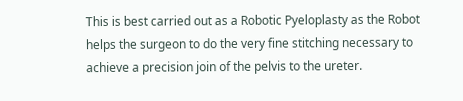This is best carried out as a Robotic Pyeloplasty as the Robot helps the surgeon to do the very fine stitching necessary to achieve a precision join of the pelvis to the ureter.